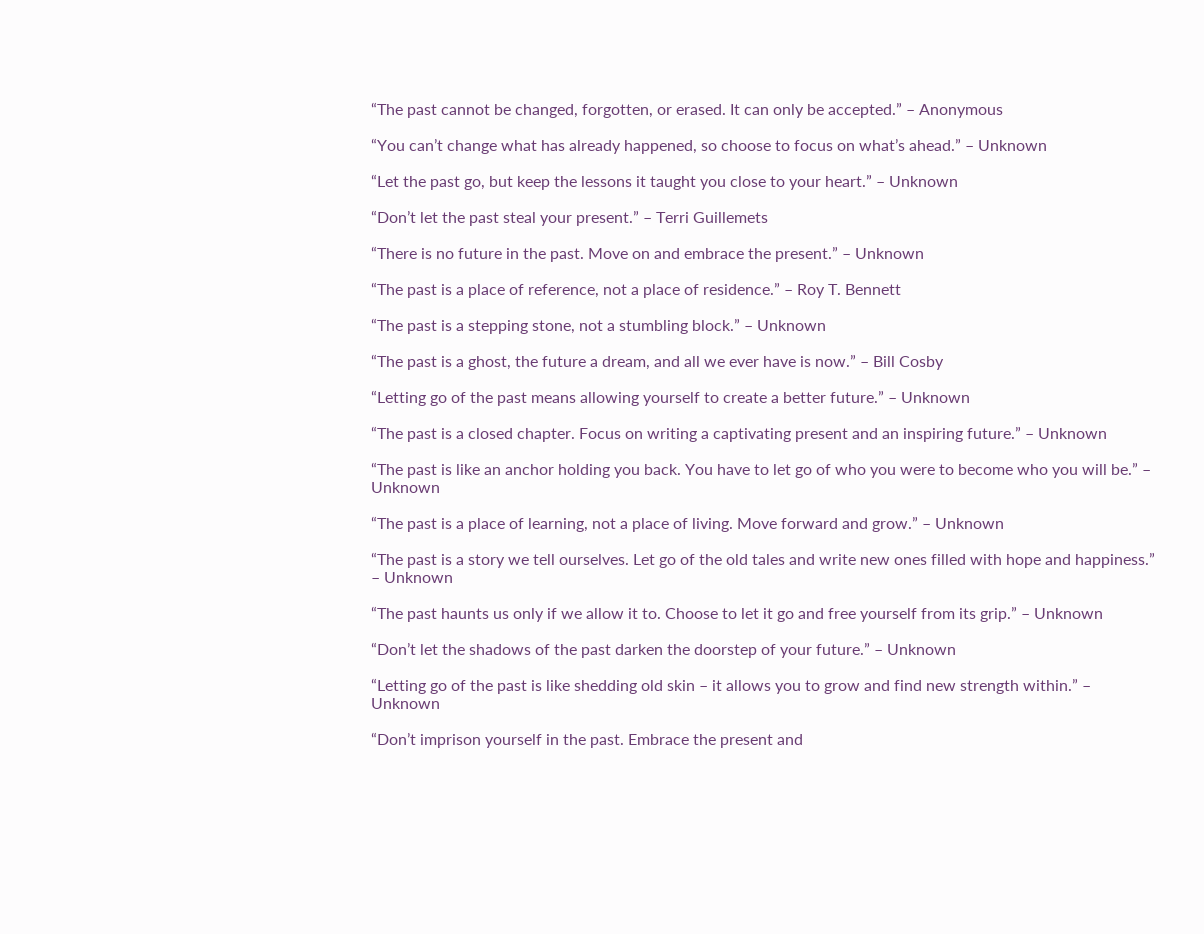“The past cannot be changed, forgotten, or erased. It can only be accepted.” – Anonymous

“You can’t change what has already happened, so choose to focus on what’s ahead.” – Unknown

“Let the past go, but keep the lessons it taught you close to your heart.” – Unknown

“Don’t let the past steal your present.” – Terri Guillemets

“There is no future in the past. Move on and embrace the present.” – Unknown

“The past is a place of reference, not a place of residence.” – Roy T. Bennett

“The past is a stepping stone, not a stumbling block.” – Unknown

“The past is a ghost, the future a dream, and all we ever have is now.” – Bill Cosby

“Letting go of the past means allowing yourself to create a better future.” – Unknown

“The past is a closed chapter. Focus on writing a captivating present and an inspiring future.” – Unknown

“The past is like an anchor holding you back. You have to let go of who you were to become who you will be.” – Unknown

“The past is a place of learning, not a place of living. Move forward and grow.” – Unknown

“The past is a story we tell ourselves. Let go of the old tales and write new ones filled with hope and happiness.” – Unknown

“The past haunts us only if we allow it to. Choose to let it go and free yourself from its grip.” – Unknown

“Don’t let the shadows of the past darken the doorstep of your future.” – Unknown

“Letting go of the past is like shedding old skin – it allows you to grow and find new strength within.” – Unknown

“Don’t imprison yourself in the past. Embrace the present and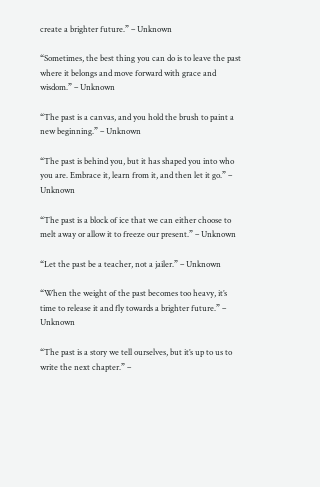create a brighter future.” – Unknown

“Sometimes, the best thing you can do is to leave the past where it belongs and move forward with grace and wisdom.” – Unknown

“The past is a canvas, and you hold the brush to paint a new beginning.” – Unknown

“The past is behind you, but it has shaped you into who you are. Embrace it, learn from it, and then let it go.” – Unknown

“The past is a block of ice that we can either choose to melt away or allow it to freeze our present.” – Unknown

“Let the past be a teacher, not a jailer.” – Unknown

“When the weight of the past becomes too heavy, it’s time to release it and fly towards a brighter future.” – Unknown

“The past is a story we tell ourselves, but it’s up to us to write the next chapter.” –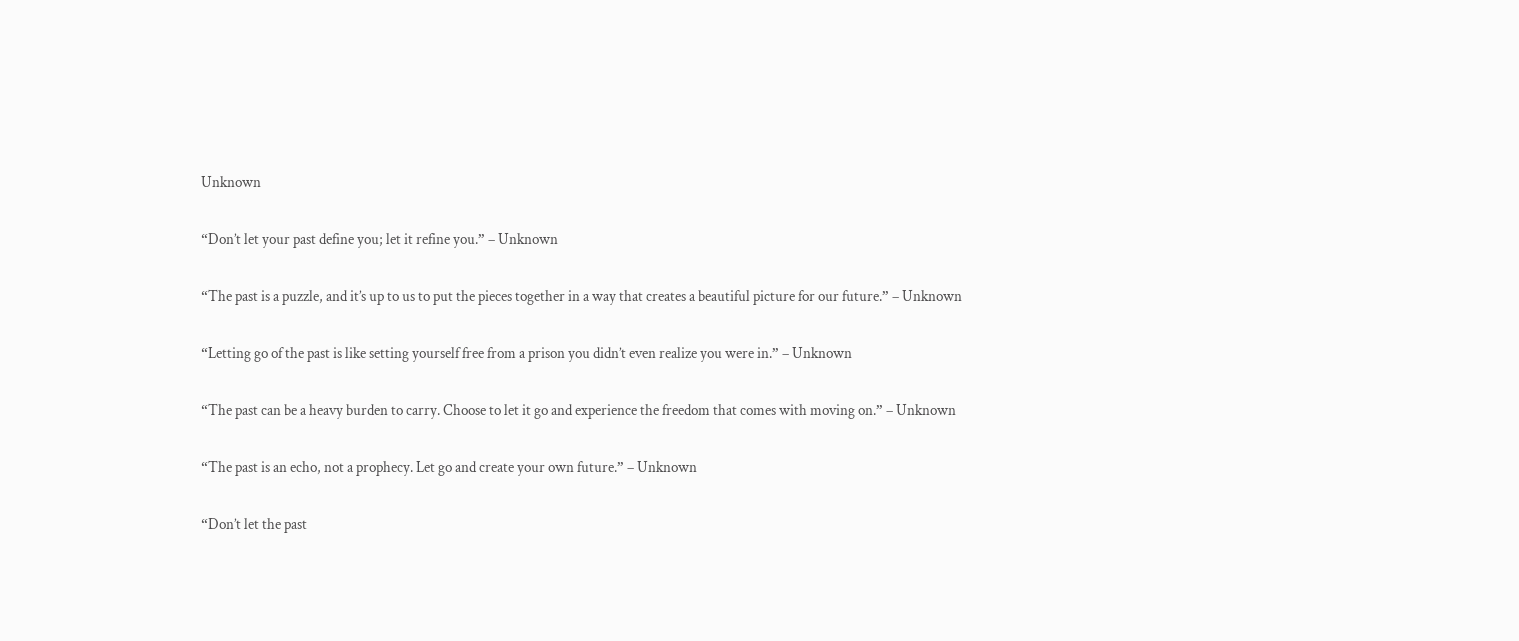Unknown

“Don’t let your past define you; let it refine you.” – Unknown

“The past is a puzzle, and it’s up to us to put the pieces together in a way that creates a beautiful picture for our future.” – Unknown

“Letting go of the past is like setting yourself free from a prison you didn’t even realize you were in.” – Unknown

“The past can be a heavy burden to carry. Choose to let it go and experience the freedom that comes with moving on.” – Unknown

“The past is an echo, not a prophecy. Let go and create your own future.” – Unknown

“Don’t let the past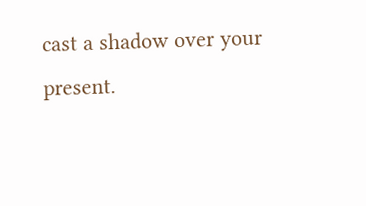cast a shadow over your present.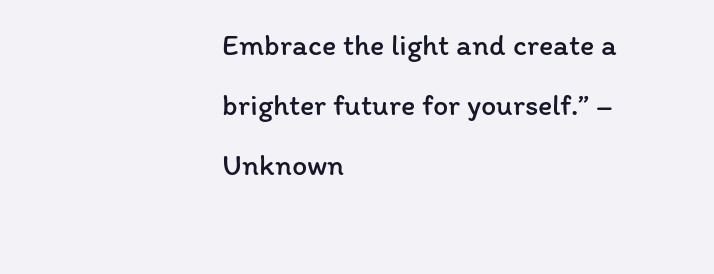Embrace the light and create a brighter future for yourself.” – Unknown